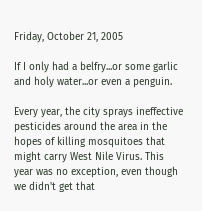Friday, October 21, 2005

If I only had a belfry...or some garlic and holy water...or even a penguin.

Every year, the city sprays ineffective pesticides around the area in the hopes of killing mosquitoes that might carry West Nile Virus. This year was no exception, even though we didn't get that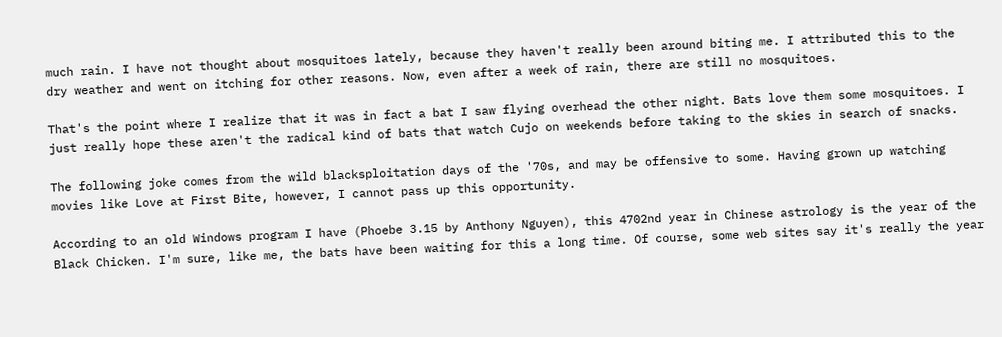much rain. I have not thought about mosquitoes lately, because they haven't really been around biting me. I attributed this to the dry weather and went on itching for other reasons. Now, even after a week of rain, there are still no mosquitoes.

That's the point where I realize that it was in fact a bat I saw flying overhead the other night. Bats love them some mosquitoes. I just really hope these aren't the radical kind of bats that watch Cujo on weekends before taking to the skies in search of snacks.

The following joke comes from the wild blacksploitation days of the '70s, and may be offensive to some. Having grown up watching movies like Love at First Bite, however, I cannot pass up this opportunity.

According to an old Windows program I have (Phoebe 3.15 by Anthony Nguyen), this 4702nd year in Chinese astrology is the year of the Black Chicken. I'm sure, like me, the bats have been waiting for this a long time. Of course, some web sites say it's really the year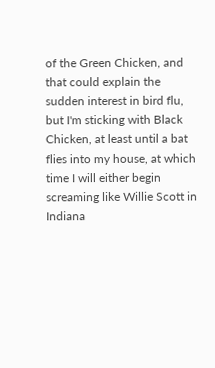of the Green Chicken, and that could explain the sudden interest in bird flu, but I'm sticking with Black Chicken, at least until a bat flies into my house, at which time I will either begin screaming like Willie Scott in Indiana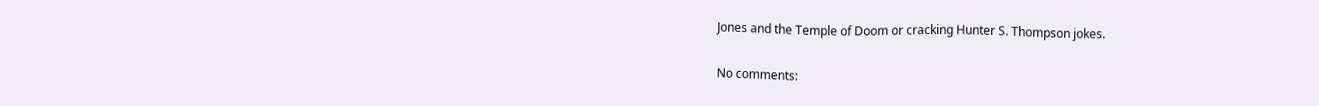Jones and the Temple of Doom or cracking Hunter S. Thompson jokes.

No comments: